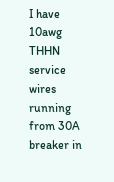I have 10awg THHN service wires running from 30A breaker in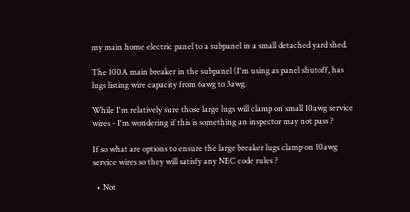my main home electric panel to a subpanel in a small detached yard shed.

The 100A main breaker in the subpanel (I'm using as panel shutoff, has lugs listing wire capacity from 6awg to 3awg.

While I'm relatively sure those large lugs will clamp on small 10awg service wires - I'm wondering if this is something an inspector may not pass ?

If so what are options to ensure the large breaker lugs clamp on 10awg service wires so they will satisfy any NEC code rules ?

  • Not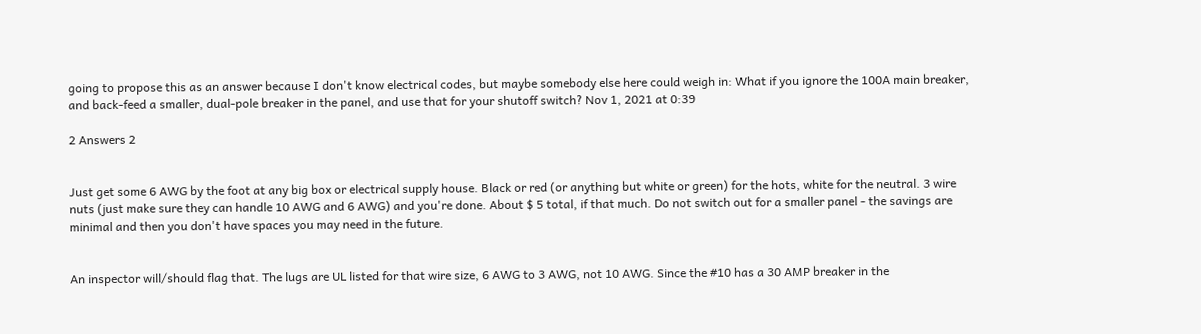going to propose this as an answer because I don't know electrical codes, but maybe somebody else here could weigh in: What if you ignore the 100A main breaker, and back-feed a smaller, dual-pole breaker in the panel, and use that for your shutoff switch? Nov 1, 2021 at 0:39

2 Answers 2


Just get some 6 AWG by the foot at any big box or electrical supply house. Black or red (or anything but white or green) for the hots, white for the neutral. 3 wire nuts (just make sure they can handle 10 AWG and 6 AWG) and you're done. About $ 5 total, if that much. Do not switch out for a smaller panel - the savings are minimal and then you don't have spaces you may need in the future.


An inspector will/should flag that. The lugs are UL listed for that wire size, 6 AWG to 3 AWG, not 10 AWG. Since the #10 has a 30 AMP breaker in the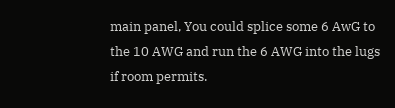main panel, You could splice some 6 AwG to the 10 AWG and run the 6 AWG into the lugs if room permits.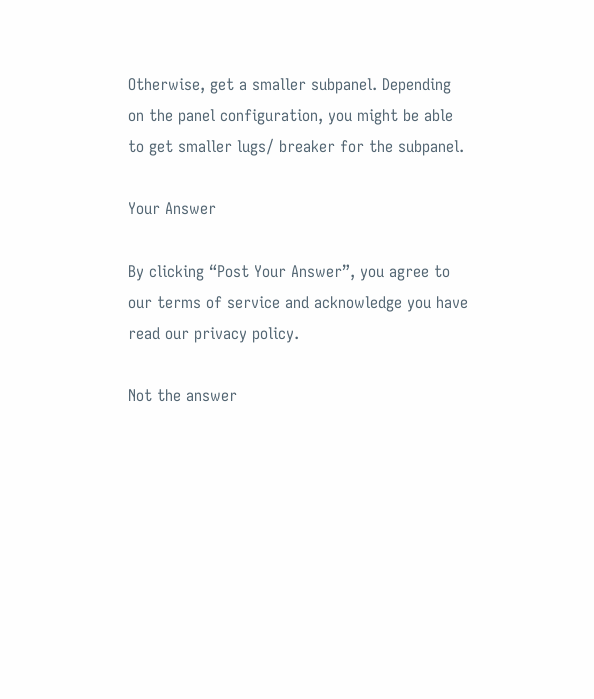Otherwise, get a smaller subpanel. Depending on the panel configuration, you might be able to get smaller lugs/ breaker for the subpanel.

Your Answer

By clicking “Post Your Answer”, you agree to our terms of service and acknowledge you have read our privacy policy.

Not the answer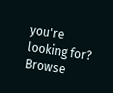you're looking for? Browse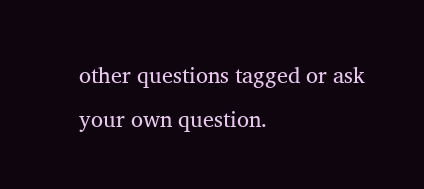other questions tagged or ask your own question.